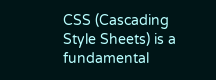CSS (Cascading Style Sheets) is a fundamental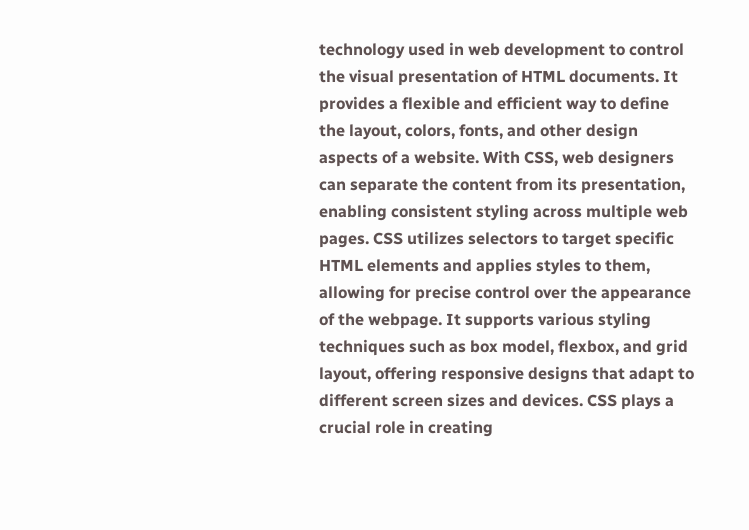technology used in web development to control the visual presentation of HTML documents. It provides a flexible and efficient way to define the layout, colors, fonts, and other design aspects of a website. With CSS, web designers can separate the content from its presentation, enabling consistent styling across multiple web pages. CSS utilizes selectors to target specific HTML elements and applies styles to them, allowing for precise control over the appearance of the webpage. It supports various styling techniques such as box model, flexbox, and grid layout, offering responsive designs that adapt to different screen sizes and devices. CSS plays a crucial role in creating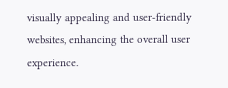visually appealing and user-friendly websites, enhancing the overall user experience.